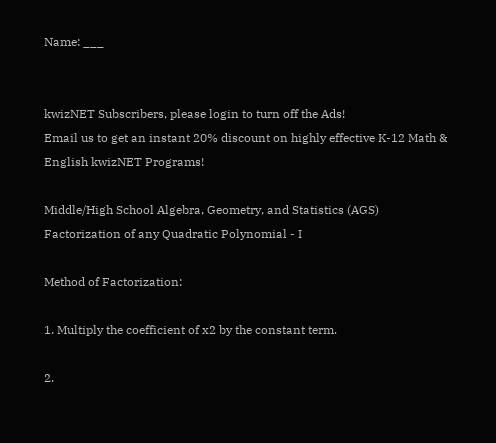Name: ___


kwizNET Subscribers, please login to turn off the Ads!
Email us to get an instant 20% discount on highly effective K-12 Math & English kwizNET Programs!

Middle/High School Algebra, Geometry, and Statistics (AGS)
Factorization of any Quadratic Polynomial - I

Method of Factorization:

1. Multiply the coefficient of x2 by the constant term.

2.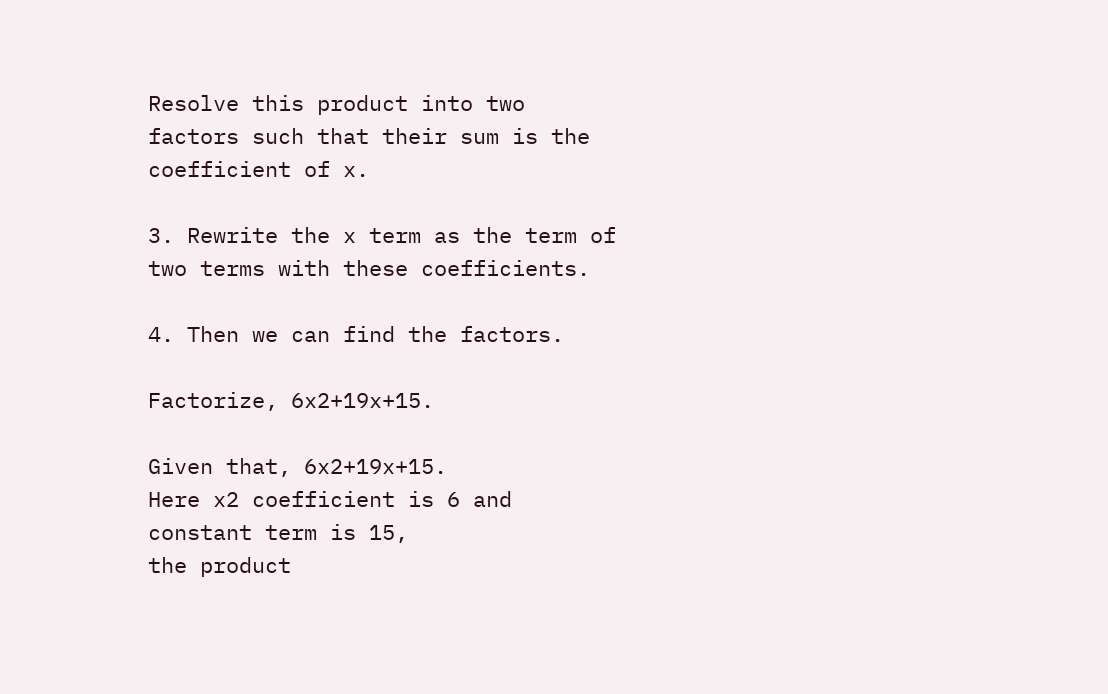Resolve this product into two factors such that their sum is the coefficient of x.

3. Rewrite the x term as the term of two terms with these coefficients.

4. Then we can find the factors.

Factorize, 6x2+19x+15.

Given that, 6x2+19x+15.
Here x2 coefficient is 6 and constant term is 15,
the product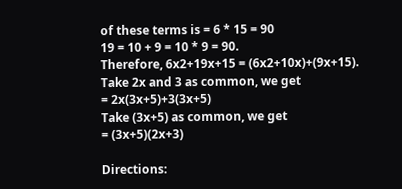of these terms is = 6 * 15 = 90
19 = 10 + 9 = 10 * 9 = 90.
Therefore, 6x2+19x+15 = (6x2+10x)+(9x+15).
Take 2x and 3 as common, we get
= 2x(3x+5)+3(3x+5)
Take (3x+5) as common, we get
= (3x+5)(2x+3)

Directions: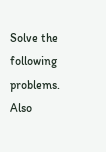Solve the following problems. Also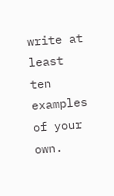write at least ten examples of your own.